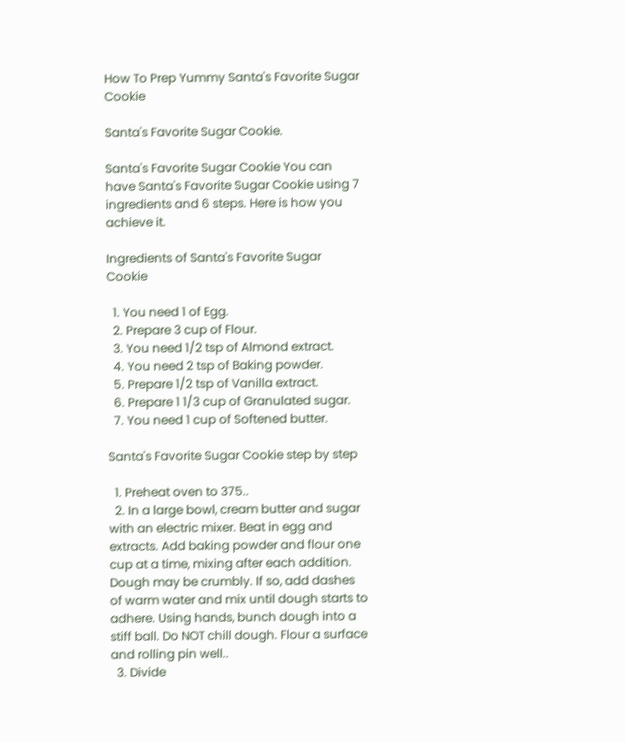How To Prep Yummy Santa's Favorite Sugar Cookie

Santa's Favorite Sugar Cookie.

Santa's Favorite Sugar Cookie You can have Santa's Favorite Sugar Cookie using 7 ingredients and 6 steps. Here is how you achieve it.

Ingredients of Santa's Favorite Sugar Cookie

  1. You need 1 of Egg.
  2. Prepare 3 cup of Flour.
  3. You need 1/2 tsp of Almond extract.
  4. You need 2 tsp of Baking powder.
  5. Prepare 1/2 tsp of Vanilla extract.
  6. Prepare 1 1/3 cup of Granulated sugar.
  7. You need 1 cup of Softened butter.

Santa's Favorite Sugar Cookie step by step

  1. Preheat oven to 375..
  2. In a large bowl, cream butter and sugar with an electric mixer. Beat in egg and extracts. Add baking powder and flour one cup at a time, mixing after each addition. Dough may be crumbly. If so, add dashes of warm water and mix until dough starts to adhere. Using hands, bunch dough into a stiff ball. Do NOT chill dough. Flour a surface and rolling pin well..
  3. Divide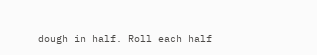dough in half. Roll each half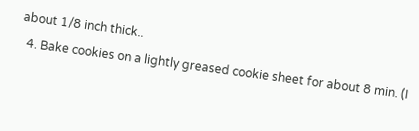about 1/8 inch thick..
  4. Bake cookies on a lightly greased cookie sheet for about 8 min. (I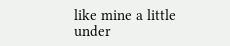like mine a little under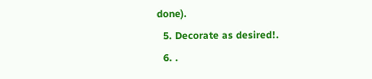done).
  5. Decorate as desired!.
  6. .